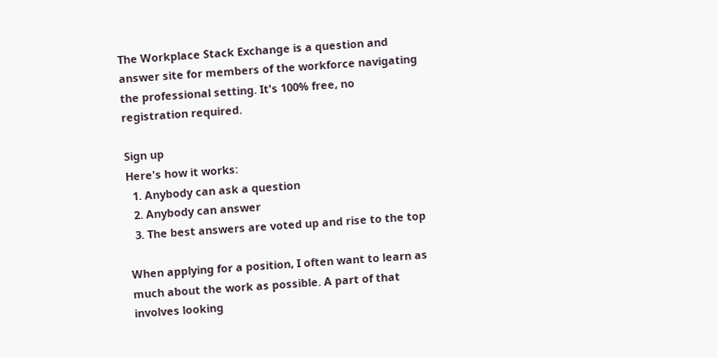The Workplace Stack Exchange is a question and answer site for members of the workforce navigating the professional setting. It's 100% free, no registration required.

Sign up
Here's how it works:
  1. Anybody can ask a question
  2. Anybody can answer
  3. The best answers are voted up and rise to the top

When applying for a position, I often want to learn as much about the work as possible. A part of that involves looking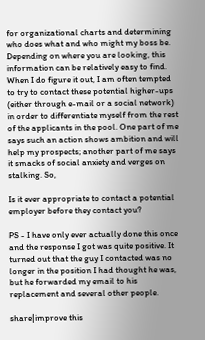for organizational charts and determining who does what and who might my boss be. Depending on where you are looking, this information can be relatively easy to find. When I do figure it out, I am often tempted to try to contact these potential higher-ups (either through e-mail or a social network) in order to differentiate myself from the rest of the applicants in the pool. One part of me says such an action shows ambition and will help my prospects; another part of me says it smacks of social anxiety and verges on stalking. So,

Is it ever appropriate to contact a potential employer before they contact you?

PS - I have only ever actually done this once and the response I got was quite positive. It turned out that the guy I contacted was no longer in the position I had thought he was, but he forwarded my email to his replacement and several other people.

share|improve this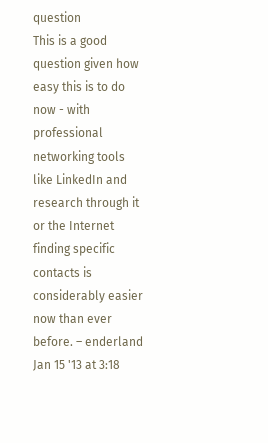question
This is a good question given how easy this is to do now - with professional networking tools like LinkedIn and research through it or the Internet finding specific contacts is considerably easier now than ever before. – enderland Jan 15 '13 at 3:18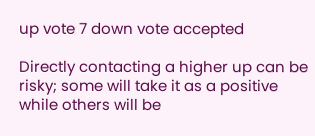up vote 7 down vote accepted

Directly contacting a higher up can be risky; some will take it as a positive while others will be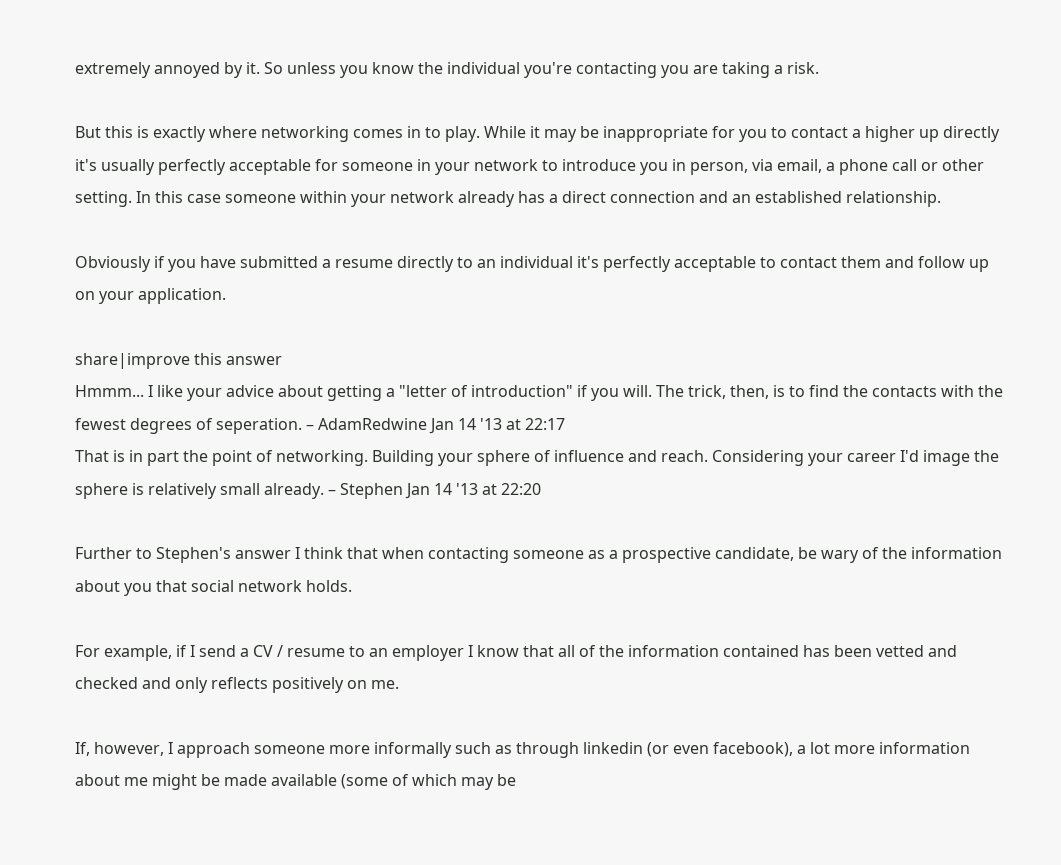extremely annoyed by it. So unless you know the individual you're contacting you are taking a risk.

But this is exactly where networking comes in to play. While it may be inappropriate for you to contact a higher up directly it's usually perfectly acceptable for someone in your network to introduce you in person, via email, a phone call or other setting. In this case someone within your network already has a direct connection and an established relationship.

Obviously if you have submitted a resume directly to an individual it's perfectly acceptable to contact them and follow up on your application.

share|improve this answer
Hmmm... I like your advice about getting a "letter of introduction" if you will. The trick, then, is to find the contacts with the fewest degrees of seperation. – AdamRedwine Jan 14 '13 at 22:17
That is in part the point of networking. Building your sphere of influence and reach. Considering your career I'd image the sphere is relatively small already. – Stephen Jan 14 '13 at 22:20

Further to Stephen's answer I think that when contacting someone as a prospective candidate, be wary of the information about you that social network holds.

For example, if I send a CV / resume to an employer I know that all of the information contained has been vetted and checked and only reflects positively on me.

If, however, I approach someone more informally such as through linkedin (or even facebook), a lot more information about me might be made available (some of which may be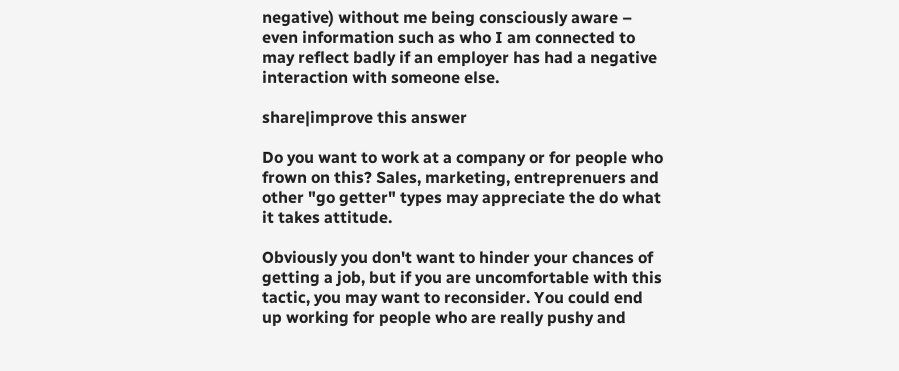negative) without me being consciously aware – even information such as who I am connected to may reflect badly if an employer has had a negative interaction with someone else.

share|improve this answer

Do you want to work at a company or for people who frown on this? Sales, marketing, entreprenuers and other "go getter" types may appreciate the do what it takes attitude.

Obviously you don't want to hinder your chances of getting a job, but if you are uncomfortable with this tactic, you may want to reconsider. You could end up working for people who are really pushy and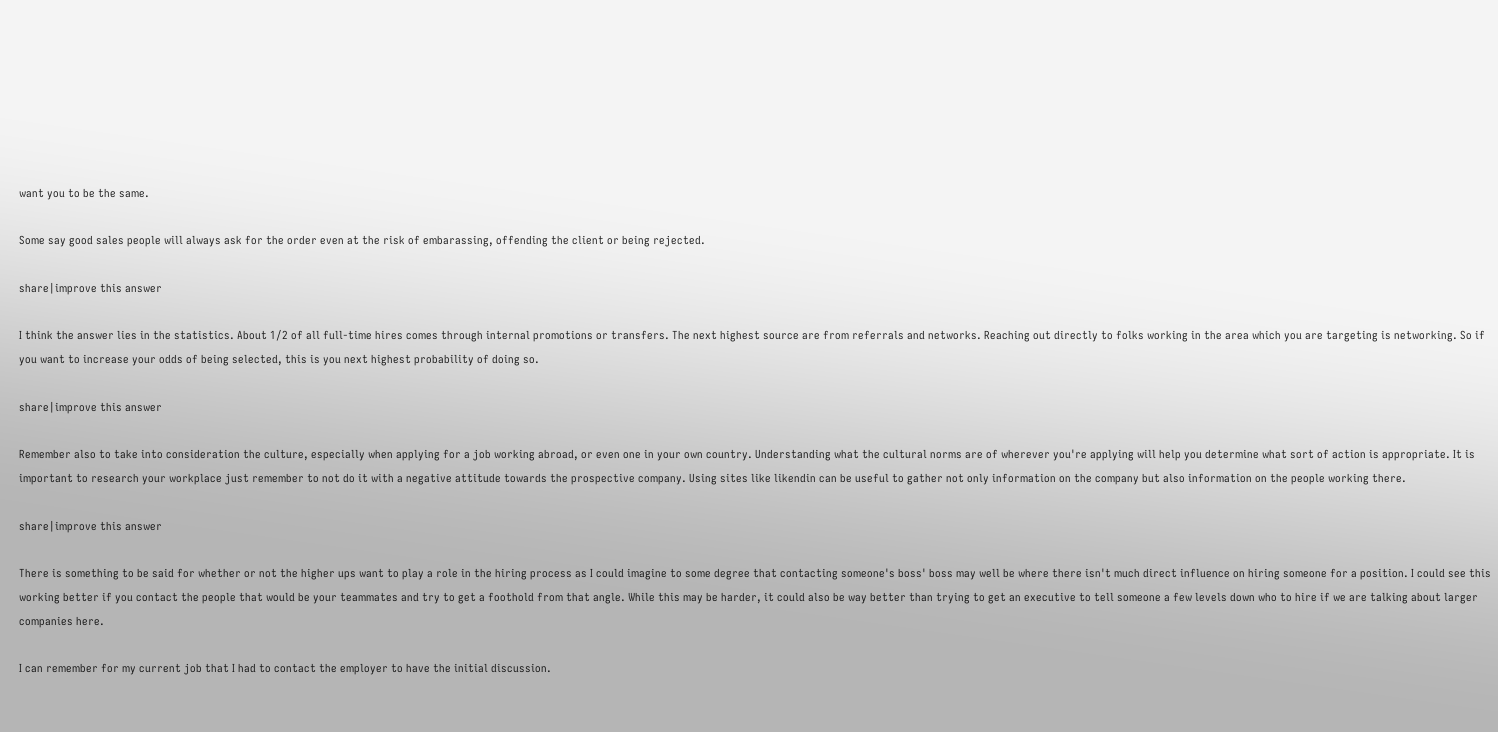want you to be the same.

Some say good sales people will always ask for the order even at the risk of embarassing, offending the client or being rejected.

share|improve this answer

I think the answer lies in the statistics. About 1/2 of all full-time hires comes through internal promotions or transfers. The next highest source are from referrals and networks. Reaching out directly to folks working in the area which you are targeting is networking. So if you want to increase your odds of being selected, this is you next highest probability of doing so.

share|improve this answer

Remember also to take into consideration the culture, especially when applying for a job working abroad, or even one in your own country. Understanding what the cultural norms are of wherever you're applying will help you determine what sort of action is appropriate. It is important to research your workplace just remember to not do it with a negative attitude towards the prospective company. Using sites like likendin can be useful to gather not only information on the company but also information on the people working there.

share|improve this answer

There is something to be said for whether or not the higher ups want to play a role in the hiring process as I could imagine to some degree that contacting someone's boss' boss may well be where there isn't much direct influence on hiring someone for a position. I could see this working better if you contact the people that would be your teammates and try to get a foothold from that angle. While this may be harder, it could also be way better than trying to get an executive to tell someone a few levels down who to hire if we are talking about larger companies here.

I can remember for my current job that I had to contact the employer to have the initial discussion.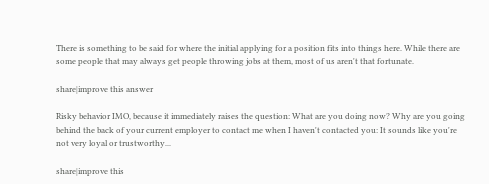There is something to be said for where the initial applying for a position fits into things here. While there are some people that may always get people throwing jobs at them, most of us aren't that fortunate.

share|improve this answer

Risky behavior IMO, because it immediately raises the question: What are you doing now? Why are you going behind the back of your current employer to contact me when I haven't contacted you: It sounds like you're not very loyal or trustworthy...

share|improve this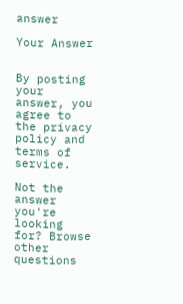answer

Your Answer


By posting your answer, you agree to the privacy policy and terms of service.

Not the answer you're looking for? Browse other questions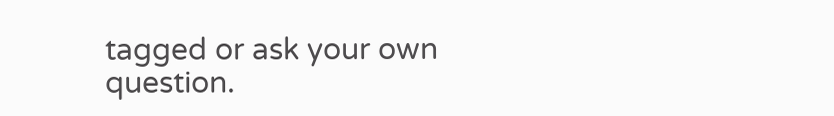tagged or ask your own question.